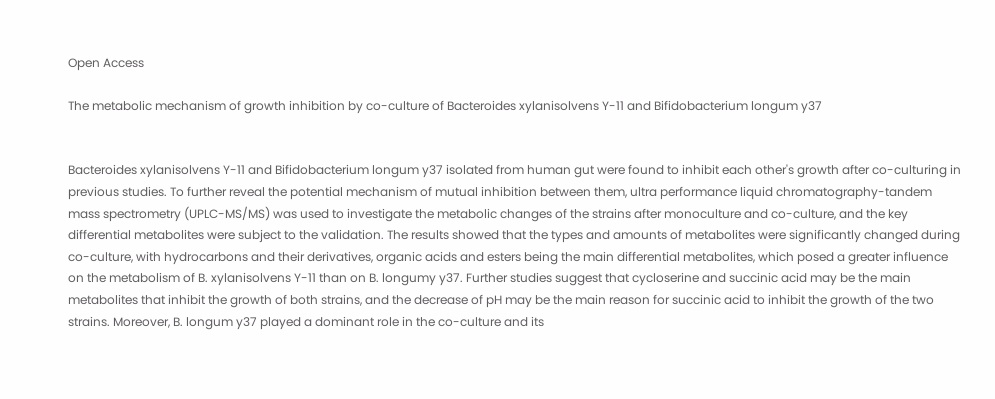Open Access

The metabolic mechanism of growth inhibition by co-culture of Bacteroides xylanisolvens Y-11 and Bifidobacterium longum y37


Bacteroides xylanisolvens Y-11 and Bifidobacterium longum y37 isolated from human gut were found to inhibit each other's growth after co-culturing in previous studies. To further reveal the potential mechanism of mutual inhibition between them, ultra performance liquid chromatography-tandem mass spectrometry (UPLC-MS/MS) was used to investigate the metabolic changes of the strains after monoculture and co-culture, and the key differential metabolites were subject to the validation. The results showed that the types and amounts of metabolites were significantly changed during co-culture, with hydrocarbons and their derivatives, organic acids and esters being the main differential metabolites, which posed a greater influence on the metabolism of B. xylanisolvens Y-11 than on B. longumy y37. Further studies suggest that cycloserine and succinic acid may be the main metabolites that inhibit the growth of both strains, and the decrease of pH may be the main reason for succinic acid to inhibit the growth of the two strains. Moreover, B. longum y37 played a dominant role in the co-culture and its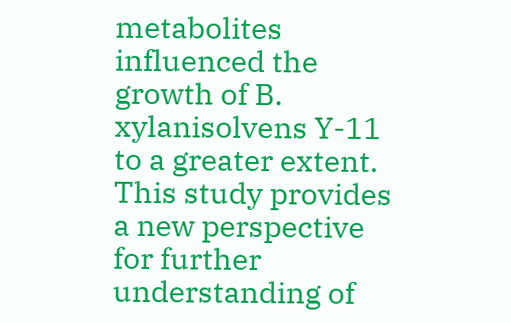metabolites influenced the growth of B. xylanisolvens Y-11 to a greater extent. This study provides a new perspective for further understanding of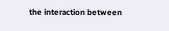the interaction between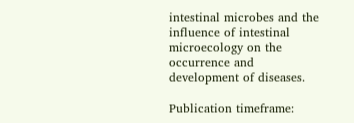intestinal microbes and the influence of intestinal microecology on the occurrence and development of diseases.

Publication timeframe: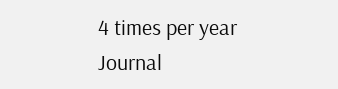4 times per year
Journal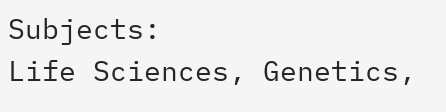Subjects:
Life Sciences, Genetics,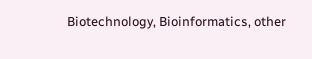Biotechnology, Bioinformatics, other